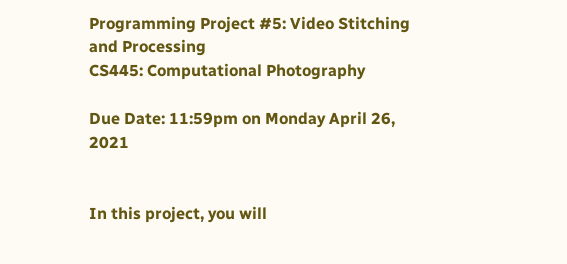Programming Project #5: Video Stitching and Processing
CS445: Computational Photography

Due Date: 11:59pm on Monday April 26, 2021


In this project, you will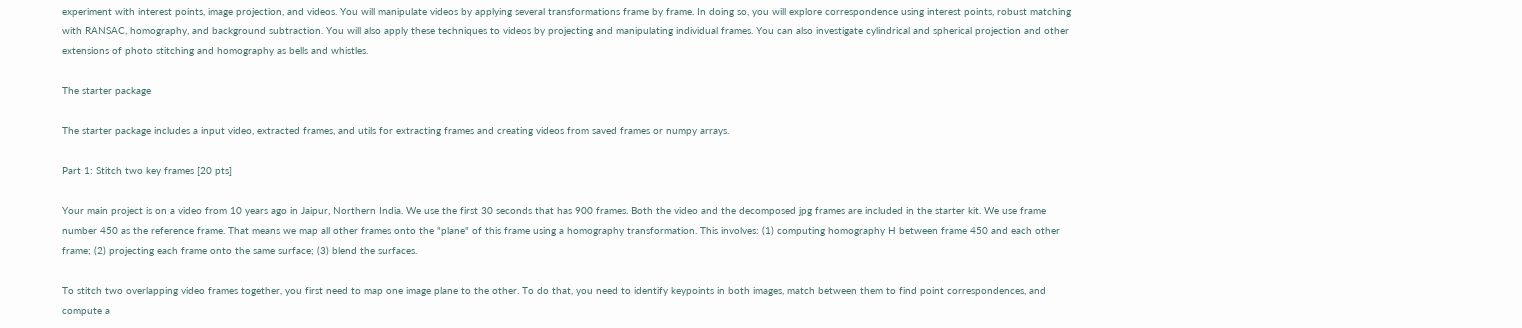experiment with interest points, image projection, and videos. You will manipulate videos by applying several transformations frame by frame. In doing so, you will explore correspondence using interest points, robust matching with RANSAC, homography, and background subtraction. You will also apply these techniques to videos by projecting and manipulating individual frames. You can also investigate cylindrical and spherical projection and other extensions of photo stitching and homography as bells and whistles.

The starter package

The starter package includes a input video, extracted frames, and utils for extracting frames and creating videos from saved frames or numpy arrays.

Part 1: Stitch two key frames [20 pts]

Your main project is on a video from 10 years ago in Jaipur, Northern India. We use the first 30 seconds that has 900 frames. Both the video and the decomposed jpg frames are included in the starter kit. We use frame number 450 as the reference frame. That means we map all other frames onto the "plane" of this frame using a homography transformation. This involves: (1) computing homography H between frame 450 and each other frame; (2) projecting each frame onto the same surface; (3) blend the surfaces.

To stitch two overlapping video frames together, you first need to map one image plane to the other. To do that, you need to identify keypoints in both images, match between them to find point correspondences, and compute a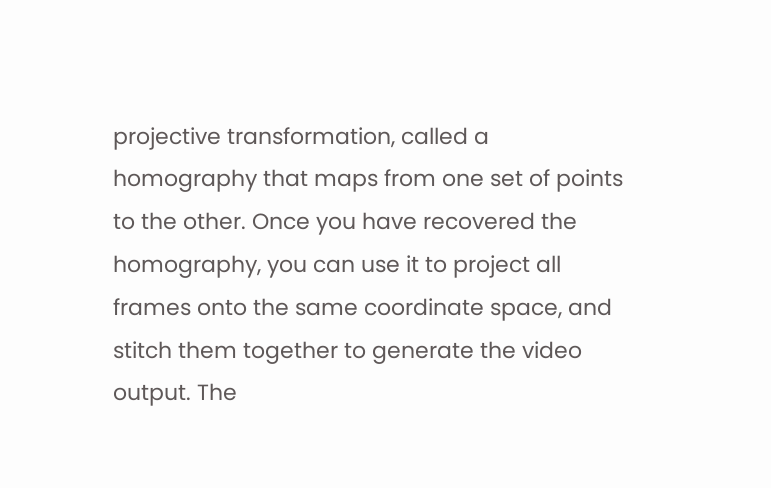projective transformation, called a homography that maps from one set of points to the other. Once you have recovered the homography, you can use it to project all frames onto the same coordinate space, and stitch them together to generate the video output. The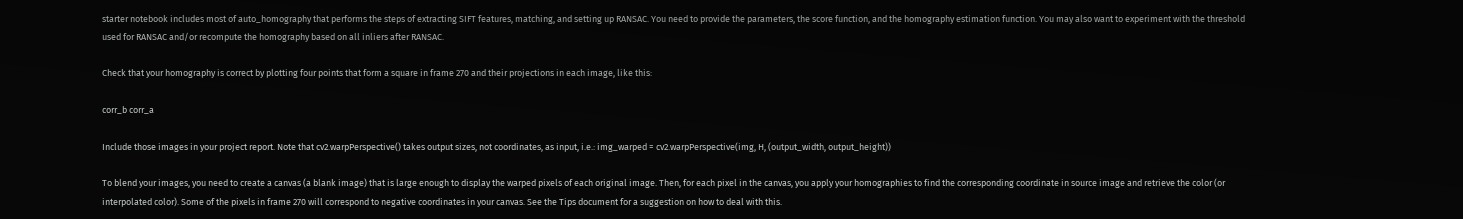starter notebook includes most of auto_homography that performs the steps of extracting SIFT features, matching, and setting up RANSAC. You need to provide the parameters, the score function, and the homography estimation function. You may also want to experiment with the threshold used for RANSAC and/or recompute the homography based on all inliers after RANSAC.

Check that your homography is correct by plotting four points that form a square in frame 270 and their projections in each image, like this:

corr_b corr_a

Include those images in your project report. Note that cv2.warpPerspective() takes output sizes, not coordinates, as input, i.e.: img_warped = cv2.warpPerspective(img, H, (output_width, output_height))

To blend your images, you need to create a canvas (a blank image) that is large enough to display the warped pixels of each original image. Then, for each pixel in the canvas, you apply your homographies to find the corresponding coordinate in source image and retrieve the color (or interpolated color). Some of the pixels in frame 270 will correspond to negative coordinates in your canvas. See the Tips document for a suggestion on how to deal with this.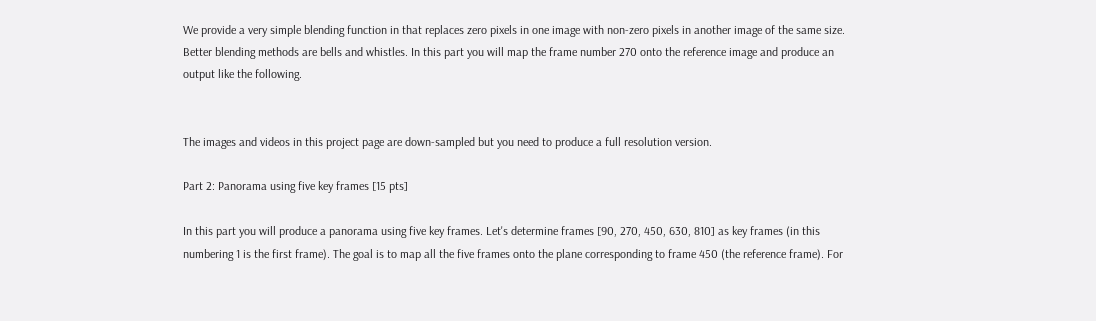We provide a very simple blending function in that replaces zero pixels in one image with non-zero pixels in another image of the same size. Better blending methods are bells and whistles. In this part you will map the frame number 270 onto the reference image and produce an output like the following.


The images and videos in this project page are down-sampled but you need to produce a full resolution version.

Part 2: Panorama using five key frames [15 pts]

In this part you will produce a panorama using five key frames. Let's determine frames [90, 270, 450, 630, 810] as key frames (in this numbering 1 is the first frame). The goal is to map all the five frames onto the plane corresponding to frame 450 (the reference frame). For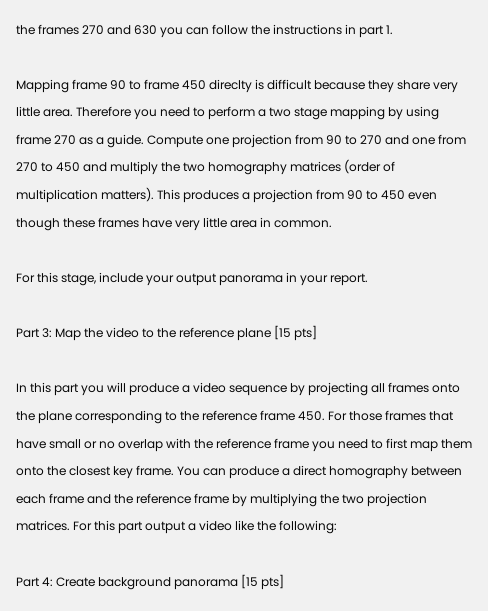the frames 270 and 630 you can follow the instructions in part 1.

Mapping frame 90 to frame 450 direclty is difficult because they share very little area. Therefore you need to perform a two stage mapping by using frame 270 as a guide. Compute one projection from 90 to 270 and one from 270 to 450 and multiply the two homography matrices (order of multiplication matters). This produces a projection from 90 to 450 even though these frames have very little area in common.

For this stage, include your output panorama in your report.

Part 3: Map the video to the reference plane [15 pts]

In this part you will produce a video sequence by projecting all frames onto the plane corresponding to the reference frame 450. For those frames that have small or no overlap with the reference frame you need to first map them onto the closest key frame. You can produce a direct homography between each frame and the reference frame by multiplying the two projection matrices. For this part output a video like the following:

Part 4: Create background panorama [15 pts]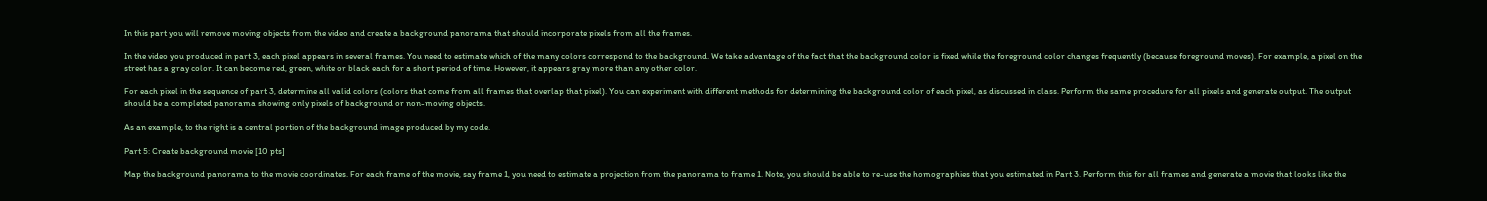In this part you will remove moving objects from the video and create a background panorama that should incorporate pixels from all the frames.

In the video you produced in part 3, each pixel appears in several frames. You need to estimate which of the many colors correspond to the background. We take advantage of the fact that the background color is fixed while the foreground color changes frequently (because foreground moves). For example, a pixel on the street has a gray color. It can become red, green, white or black each for a short period of time. However, it appears gray more than any other color.

For each pixel in the sequence of part 3, determine all valid colors (colors that come from all frames that overlap that pixel). You can experiment with different methods for determining the background color of each pixel, as discussed in class. Perform the same procedure for all pixels and generate output. The output should be a completed panorama showing only pixels of background or non-moving objects.

As an example, to the right is a central portion of the background image produced by my code.

Part 5: Create background movie [10 pts]

Map the background panorama to the movie coordinates. For each frame of the movie, say frame 1, you need to estimate a projection from the panorama to frame 1. Note, you should be able to re-use the homographies that you estimated in Part 3. Perform this for all frames and generate a movie that looks like the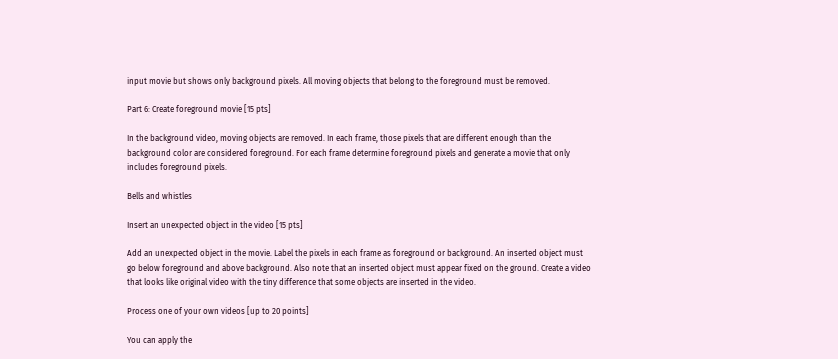input movie but shows only background pixels. All moving objects that belong to the foreground must be removed.

Part 6: Create foreground movie [15 pts]

In the background video, moving objects are removed. In each frame, those pixels that are different enough than the background color are considered foreground. For each frame determine foreground pixels and generate a movie that only includes foreground pixels.

Bells and whistles

Insert an unexpected object in the video [15 pts]

Add an unexpected object in the movie. Label the pixels in each frame as foreground or background. An inserted object must go below foreground and above background. Also note that an inserted object must appear fixed on the ground. Create a video that looks like original video with the tiny difference that some objects are inserted in the video.

Process one of your own videos [up to 20 points]

You can apply the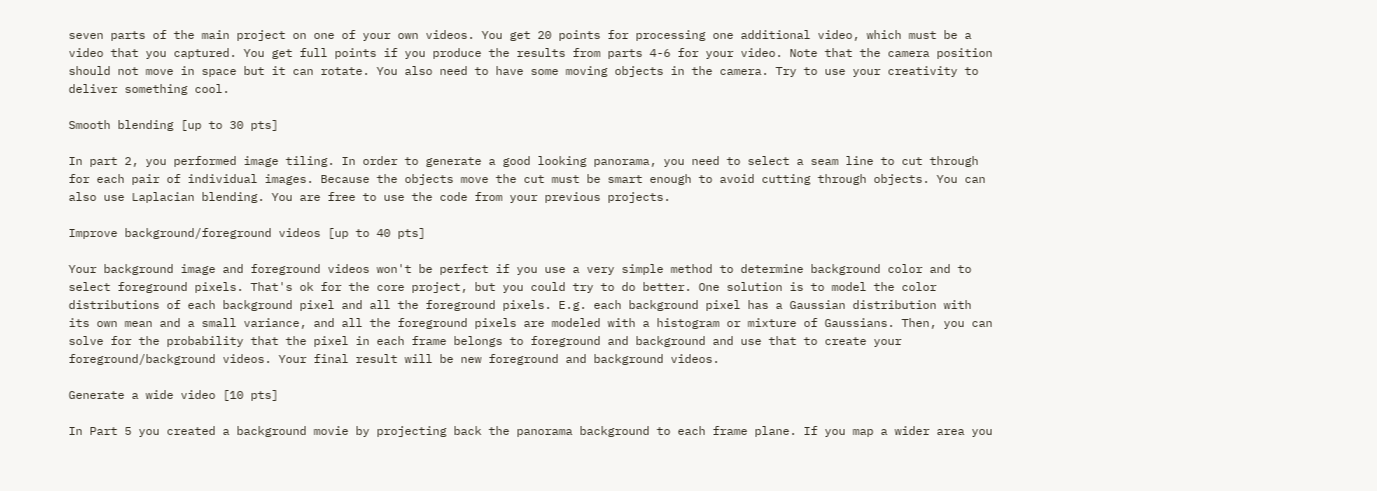seven parts of the main project on one of your own videos. You get 20 points for processing one additional video, which must be a video that you captured. You get full points if you produce the results from parts 4-6 for your video. Note that the camera position should not move in space but it can rotate. You also need to have some moving objects in the camera. Try to use your creativity to deliver something cool.

Smooth blending [up to 30 pts]

In part 2, you performed image tiling. In order to generate a good looking panorama, you need to select a seam line to cut through for each pair of individual images. Because the objects move the cut must be smart enough to avoid cutting through objects. You can also use Laplacian blending. You are free to use the code from your previous projects.

Improve background/foreground videos [up to 40 pts]

Your background image and foreground videos won't be perfect if you use a very simple method to determine background color and to select foreground pixels. That's ok for the core project, but you could try to do better. One solution is to model the color distributions of each background pixel and all the foreground pixels. E.g. each background pixel has a Gaussian distribution with its own mean and a small variance, and all the foreground pixels are modeled with a histogram or mixture of Gaussians. Then, you can solve for the probability that the pixel in each frame belongs to foreground and background and use that to create your foreground/background videos. Your final result will be new foreground and background videos.

Generate a wide video [10 pts]

In Part 5 you created a background movie by projecting back the panorama background to each frame plane. If you map a wider area you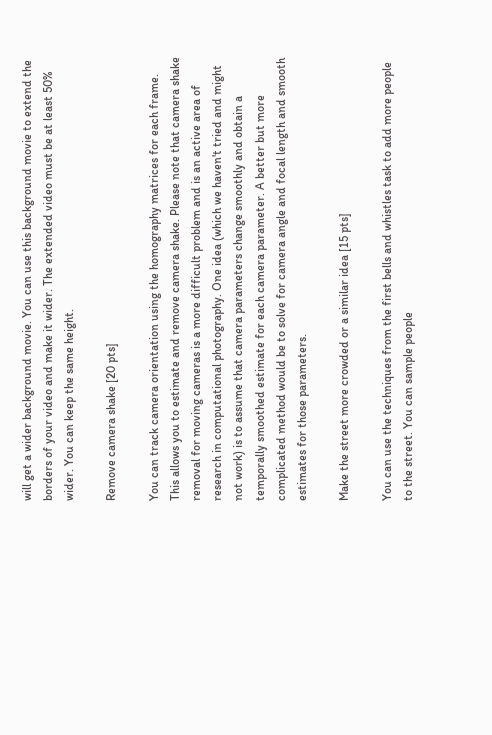will get a wider background movie. You can use this background movie to extend the borders of your video and make it wider. The extended video must be at least 50% wider. You can keep the same height.

Remove camera shake [20 pts]

You can track camera orientation using the homography matrices for each frame. This allows you to estimate and remove camera shake. Please note that camera shake removal for moving cameras is a more difficult problem and is an active area of research in computational photography. One idea (which we haven't tried and might not work) is to assume that camera parameters change smoothly and obtain a temporally smoothed estimate for each camera parameter. A better but more complicated method would be to solve for camera angle and focal length and smooth estimates for those parameters.

Make the street more crowded or a similar idea [15 pts]

You can use the techniques from the first bells and whistles task to add more people to the street. You can sample people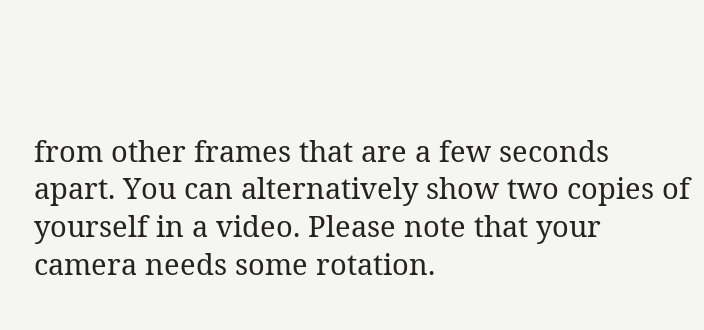from other frames that are a few seconds apart. You can alternatively show two copies of yourself in a video. Please note that your camera needs some rotation.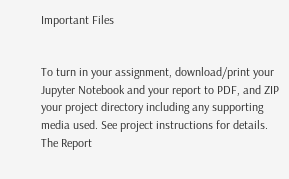Important Files


To turn in your assignment, download/print your Jupyter Notebook and your report to PDF, and ZIP your project directory including any supporting media used. See project instructions for details. The Report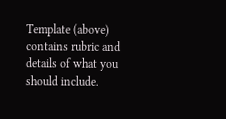Template (above) contains rubric and details of what you should include.